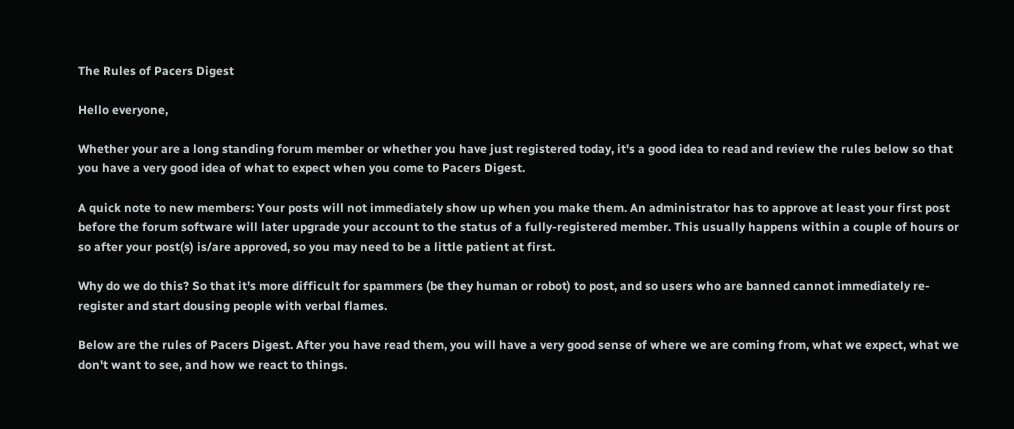The Rules of Pacers Digest

Hello everyone,

Whether your are a long standing forum member or whether you have just registered today, it's a good idea to read and review the rules below so that you have a very good idea of what to expect when you come to Pacers Digest.

A quick note to new members: Your posts will not immediately show up when you make them. An administrator has to approve at least your first post before the forum software will later upgrade your account to the status of a fully-registered member. This usually happens within a couple of hours or so after your post(s) is/are approved, so you may need to be a little patient at first.

Why do we do this? So that it's more difficult for spammers (be they human or robot) to post, and so users who are banned cannot immediately re-register and start dousing people with verbal flames.

Below are the rules of Pacers Digest. After you have read them, you will have a very good sense of where we are coming from, what we expect, what we don't want to see, and how we react to things.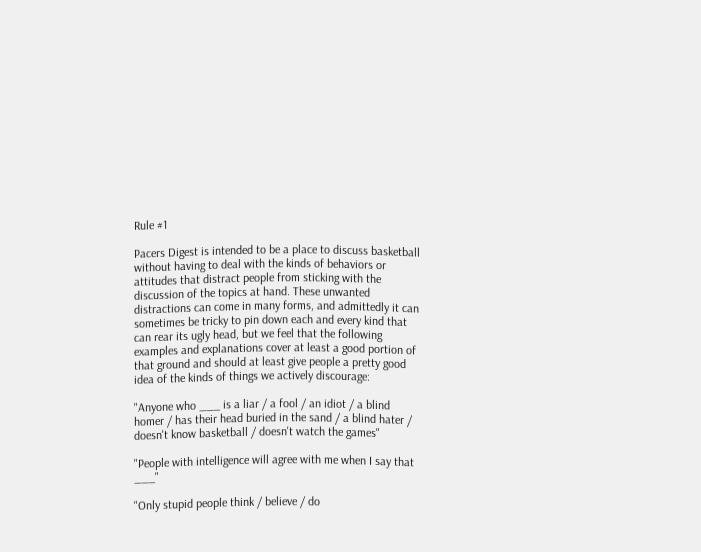Rule #1

Pacers Digest is intended to be a place to discuss basketball without having to deal with the kinds of behaviors or attitudes that distract people from sticking with the discussion of the topics at hand. These unwanted distractions can come in many forms, and admittedly it can sometimes be tricky to pin down each and every kind that can rear its ugly head, but we feel that the following examples and explanations cover at least a good portion of that ground and should at least give people a pretty good idea of the kinds of things we actively discourage:

"Anyone who ___ is a liar / a fool / an idiot / a blind homer / has their head buried in the sand / a blind hater / doesn't know basketball / doesn't watch the games"

"People with intelligence will agree with me when I say that ___"

"Only stupid people think / believe / do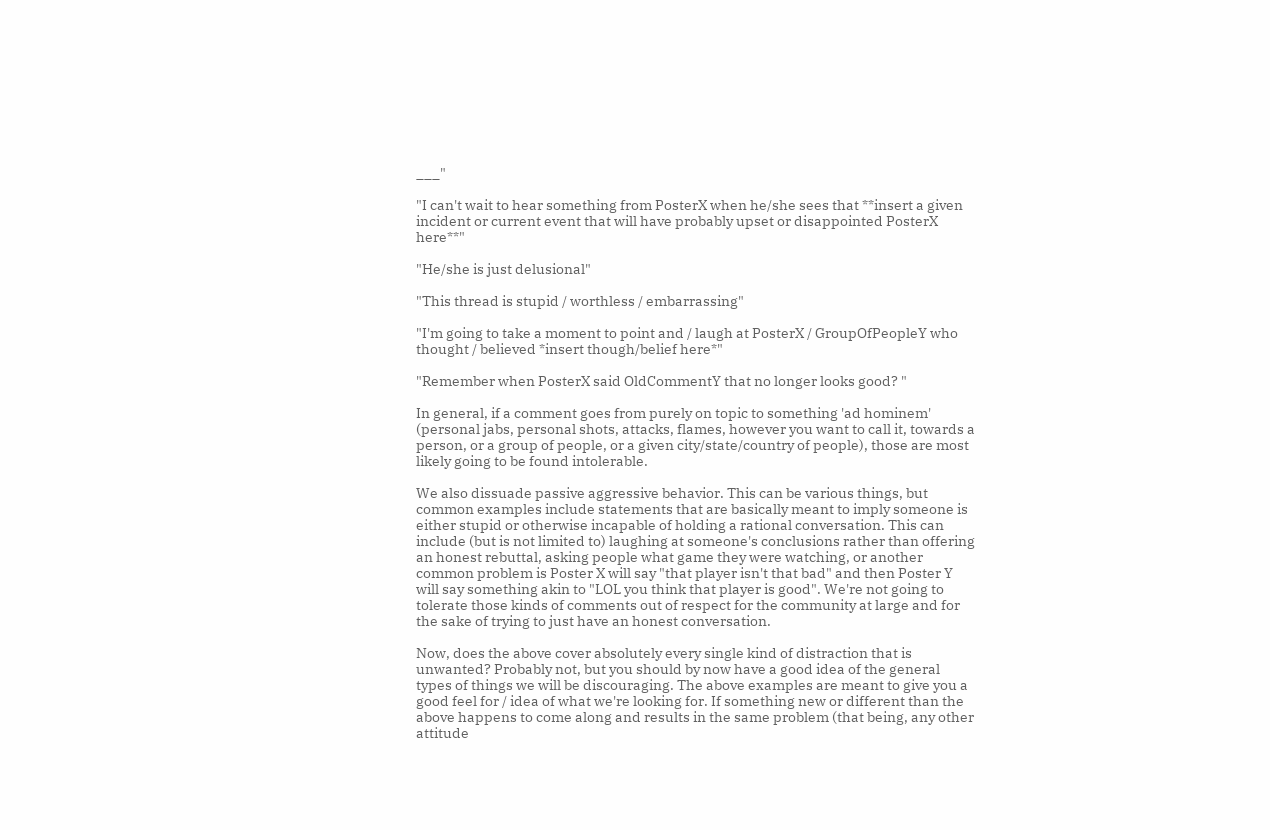___"

"I can't wait to hear something from PosterX when he/she sees that **insert a given incident or current event that will have probably upset or disappointed PosterX here**"

"He/she is just delusional"

"This thread is stupid / worthless / embarrassing"

"I'm going to take a moment to point and / laugh at PosterX / GroupOfPeopleY who thought / believed *insert though/belief here*"

"Remember when PosterX said OldCommentY that no longer looks good? "

In general, if a comment goes from purely on topic to something 'ad hominem' (personal jabs, personal shots, attacks, flames, however you want to call it, towards a person, or a group of people, or a given city/state/country of people), those are most likely going to be found intolerable.

We also dissuade passive aggressive behavior. This can be various things, but common examples include statements that are basically meant to imply someone is either stupid or otherwise incapable of holding a rational conversation. This can include (but is not limited to) laughing at someone's conclusions rather than offering an honest rebuttal, asking people what game they were watching, or another common problem is Poster X will say "that player isn't that bad" and then Poster Y will say something akin to "LOL you think that player is good". We're not going to tolerate those kinds of comments out of respect for the community at large and for the sake of trying to just have an honest conversation.

Now, does the above cover absolutely every single kind of distraction that is unwanted? Probably not, but you should by now have a good idea of the general types of things we will be discouraging. The above examples are meant to give you a good feel for / idea of what we're looking for. If something new or different than the above happens to come along and results in the same problem (that being, any other attitude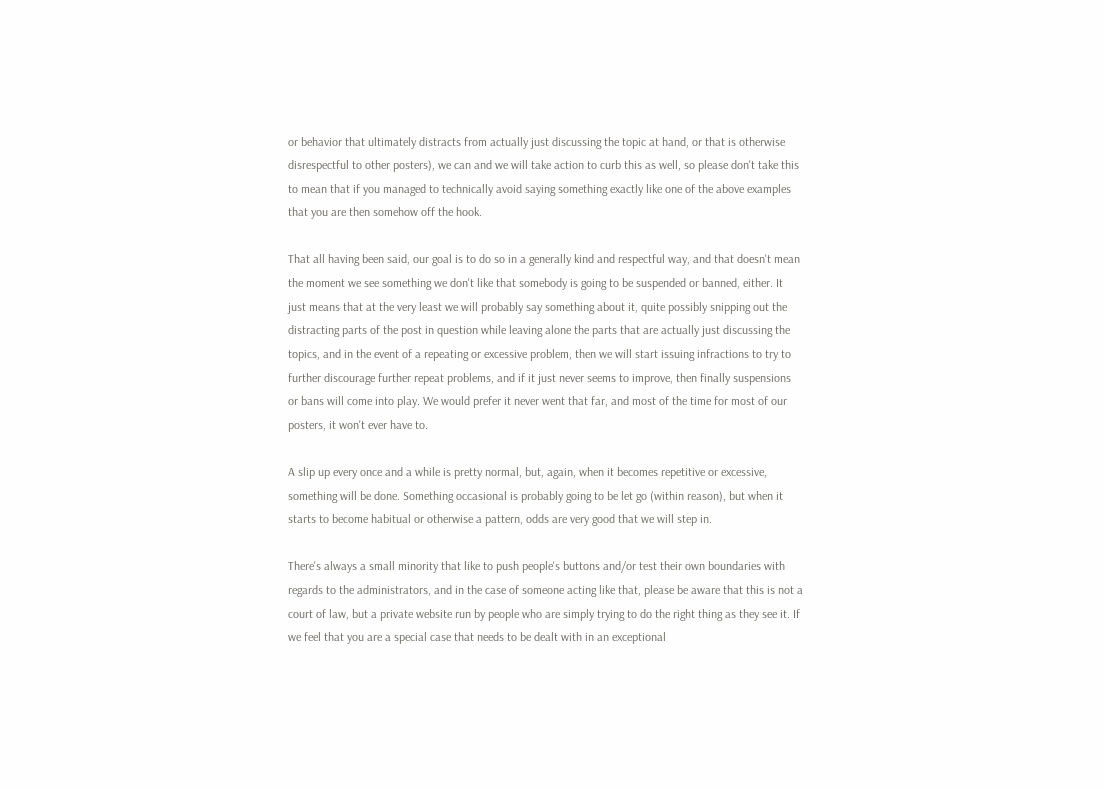or behavior that ultimately distracts from actually just discussing the topic at hand, or that is otherwise disrespectful to other posters), we can and we will take action to curb this as well, so please don't take this to mean that if you managed to technically avoid saying something exactly like one of the above examples that you are then somehow off the hook.

That all having been said, our goal is to do so in a generally kind and respectful way, and that doesn't mean the moment we see something we don't like that somebody is going to be suspended or banned, either. It just means that at the very least we will probably say something about it, quite possibly snipping out the distracting parts of the post in question while leaving alone the parts that are actually just discussing the topics, and in the event of a repeating or excessive problem, then we will start issuing infractions to try to further discourage further repeat problems, and if it just never seems to improve, then finally suspensions or bans will come into play. We would prefer it never went that far, and most of the time for most of our posters, it won't ever have to.

A slip up every once and a while is pretty normal, but, again, when it becomes repetitive or excessive, something will be done. Something occasional is probably going to be let go (within reason), but when it starts to become habitual or otherwise a pattern, odds are very good that we will step in.

There's always a small minority that like to push people's buttons and/or test their own boundaries with regards to the administrators, and in the case of someone acting like that, please be aware that this is not a court of law, but a private website run by people who are simply trying to do the right thing as they see it. If we feel that you are a special case that needs to be dealt with in an exceptional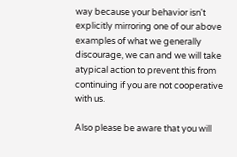way because your behavior isn't explicitly mirroring one of our above examples of what we generally discourage, we can and we will take atypical action to prevent this from continuing if you are not cooperative with us.

Also please be aware that you will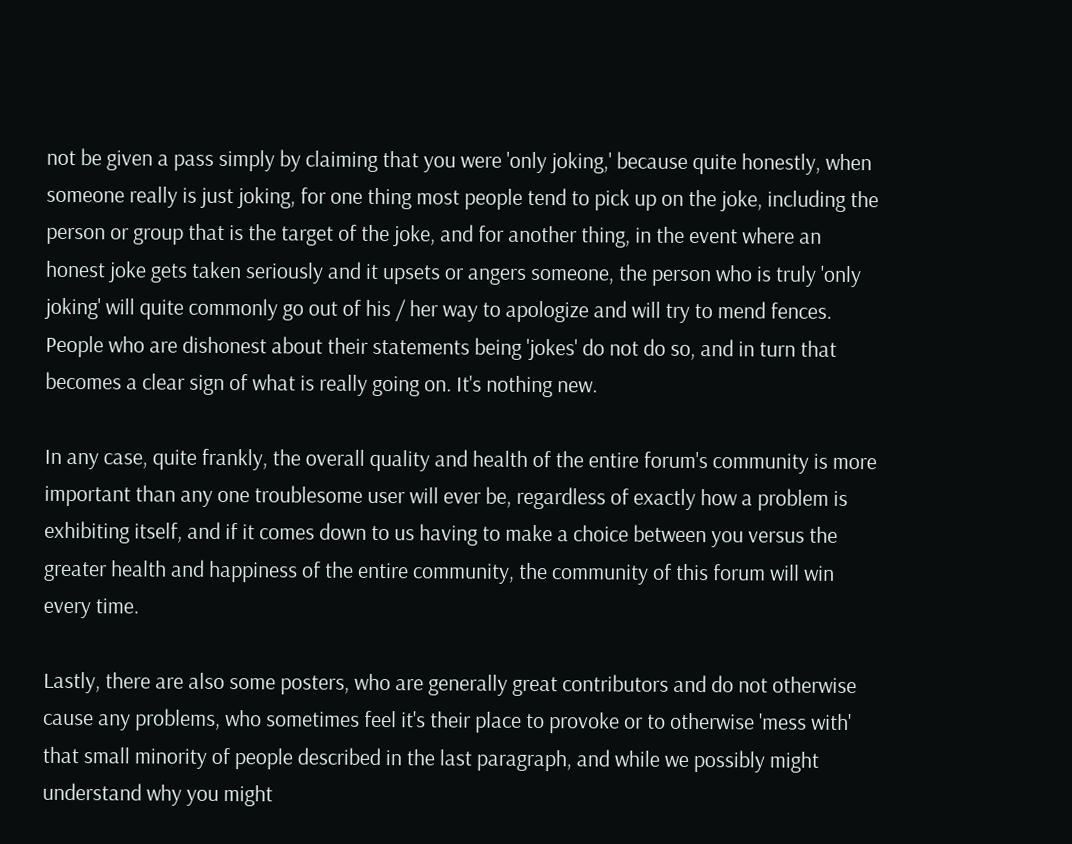not be given a pass simply by claiming that you were 'only joking,' because quite honestly, when someone really is just joking, for one thing most people tend to pick up on the joke, including the person or group that is the target of the joke, and for another thing, in the event where an honest joke gets taken seriously and it upsets or angers someone, the person who is truly 'only joking' will quite commonly go out of his / her way to apologize and will try to mend fences. People who are dishonest about their statements being 'jokes' do not do so, and in turn that becomes a clear sign of what is really going on. It's nothing new.

In any case, quite frankly, the overall quality and health of the entire forum's community is more important than any one troublesome user will ever be, regardless of exactly how a problem is exhibiting itself, and if it comes down to us having to make a choice between you versus the greater health and happiness of the entire community, the community of this forum will win every time.

Lastly, there are also some posters, who are generally great contributors and do not otherwise cause any problems, who sometimes feel it's their place to provoke or to otherwise 'mess with' that small minority of people described in the last paragraph, and while we possibly might understand why you might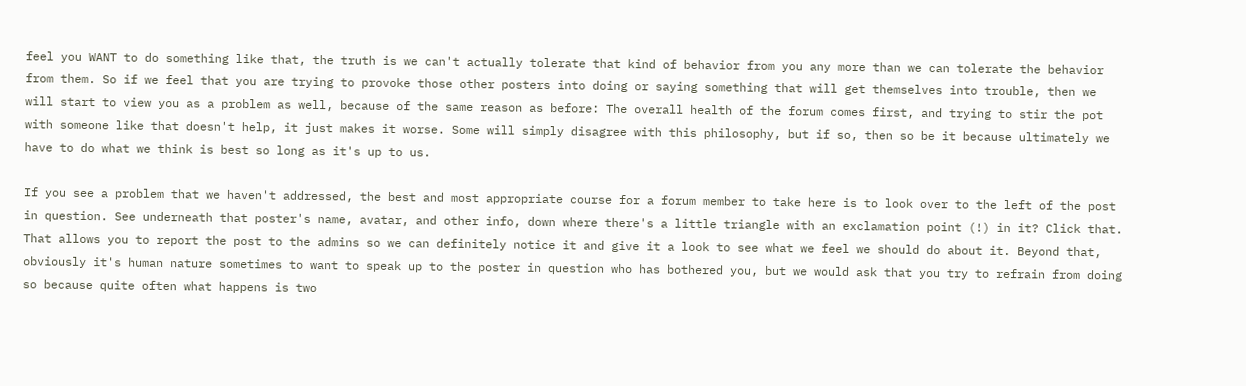feel you WANT to do something like that, the truth is we can't actually tolerate that kind of behavior from you any more than we can tolerate the behavior from them. So if we feel that you are trying to provoke those other posters into doing or saying something that will get themselves into trouble, then we will start to view you as a problem as well, because of the same reason as before: The overall health of the forum comes first, and trying to stir the pot with someone like that doesn't help, it just makes it worse. Some will simply disagree with this philosophy, but if so, then so be it because ultimately we have to do what we think is best so long as it's up to us.

If you see a problem that we haven't addressed, the best and most appropriate course for a forum member to take here is to look over to the left of the post in question. See underneath that poster's name, avatar, and other info, down where there's a little triangle with an exclamation point (!) in it? Click that. That allows you to report the post to the admins so we can definitely notice it and give it a look to see what we feel we should do about it. Beyond that, obviously it's human nature sometimes to want to speak up to the poster in question who has bothered you, but we would ask that you try to refrain from doing so because quite often what happens is two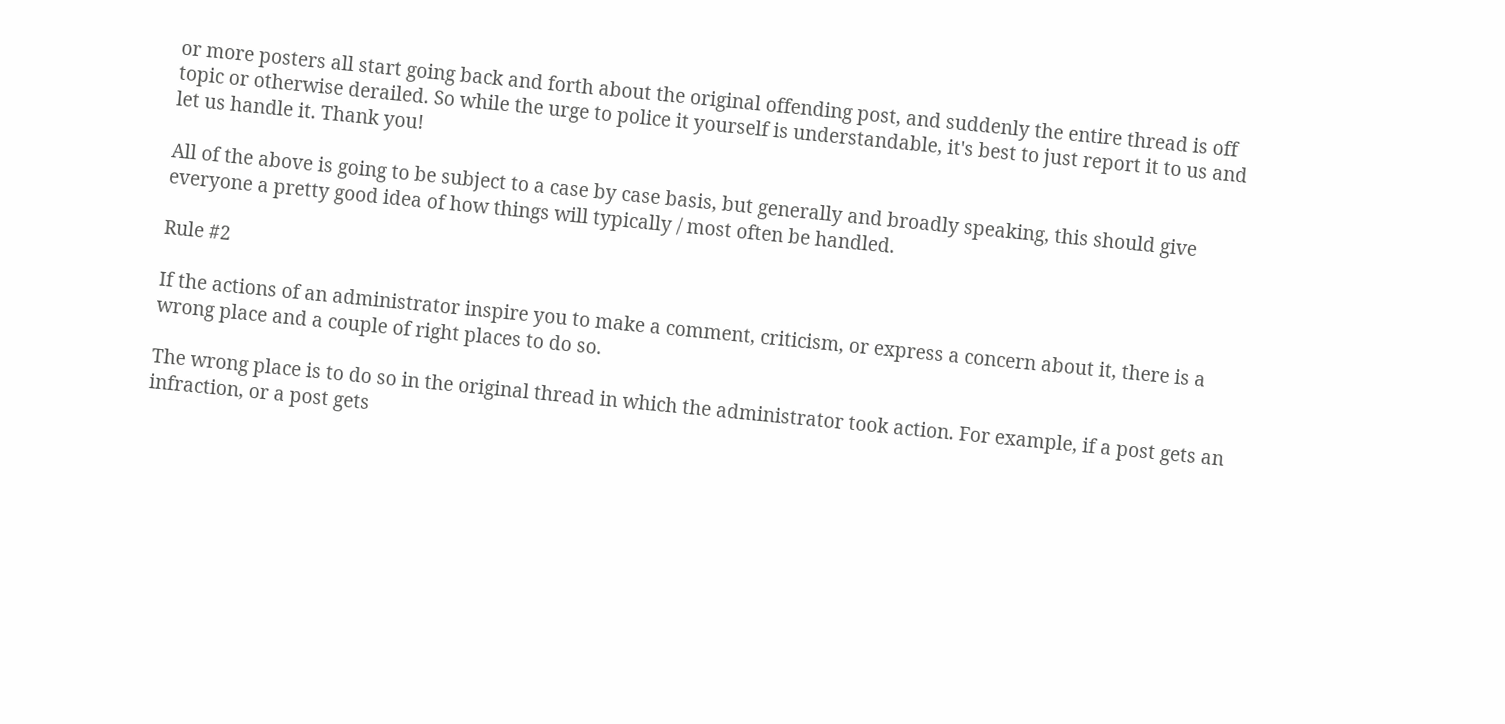or more posters all start going back and forth about the original offending post, and suddenly the entire thread is off topic or otherwise derailed. So while the urge to police it yourself is understandable, it's best to just report it to us and let us handle it. Thank you!

All of the above is going to be subject to a case by case basis, but generally and broadly speaking, this should give everyone a pretty good idea of how things will typically / most often be handled.

Rule #2

If the actions of an administrator inspire you to make a comment, criticism, or express a concern about it, there is a wrong place and a couple of right places to do so.

The wrong place is to do so in the original thread in which the administrator took action. For example, if a post gets an infraction, or a post gets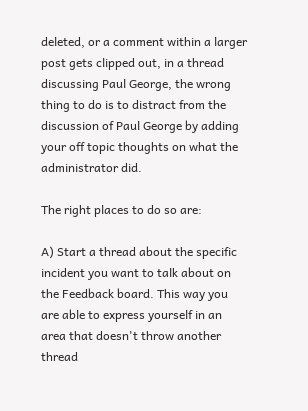deleted, or a comment within a larger post gets clipped out, in a thread discussing Paul George, the wrong thing to do is to distract from the discussion of Paul George by adding your off topic thoughts on what the administrator did.

The right places to do so are:

A) Start a thread about the specific incident you want to talk about on the Feedback board. This way you are able to express yourself in an area that doesn't throw another thread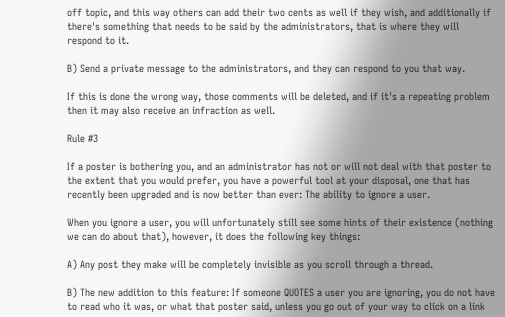off topic, and this way others can add their two cents as well if they wish, and additionally if there's something that needs to be said by the administrators, that is where they will respond to it.

B) Send a private message to the administrators, and they can respond to you that way.

If this is done the wrong way, those comments will be deleted, and if it's a repeating problem then it may also receive an infraction as well.

Rule #3

If a poster is bothering you, and an administrator has not or will not deal with that poster to the extent that you would prefer, you have a powerful tool at your disposal, one that has recently been upgraded and is now better than ever: The ability to ignore a user.

When you ignore a user, you will unfortunately still see some hints of their existence (nothing we can do about that), however, it does the following key things:

A) Any post they make will be completely invisible as you scroll through a thread.

B) The new addition to this feature: If someone QUOTES a user you are ignoring, you do not have to read who it was, or what that poster said, unless you go out of your way to click on a link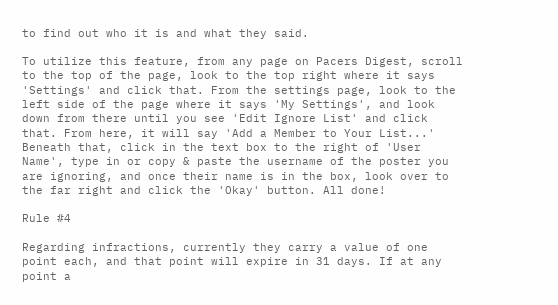to find out who it is and what they said.

To utilize this feature, from any page on Pacers Digest, scroll to the top of the page, look to the top right where it says 'Settings' and click that. From the settings page, look to the left side of the page where it says 'My Settings', and look down from there until you see 'Edit Ignore List' and click that. From here, it will say 'Add a Member to Your List...' Beneath that, click in the text box to the right of 'User Name', type in or copy & paste the username of the poster you are ignoring, and once their name is in the box, look over to the far right and click the 'Okay' button. All done!

Rule #4

Regarding infractions, currently they carry a value of one point each, and that point will expire in 31 days. If at any point a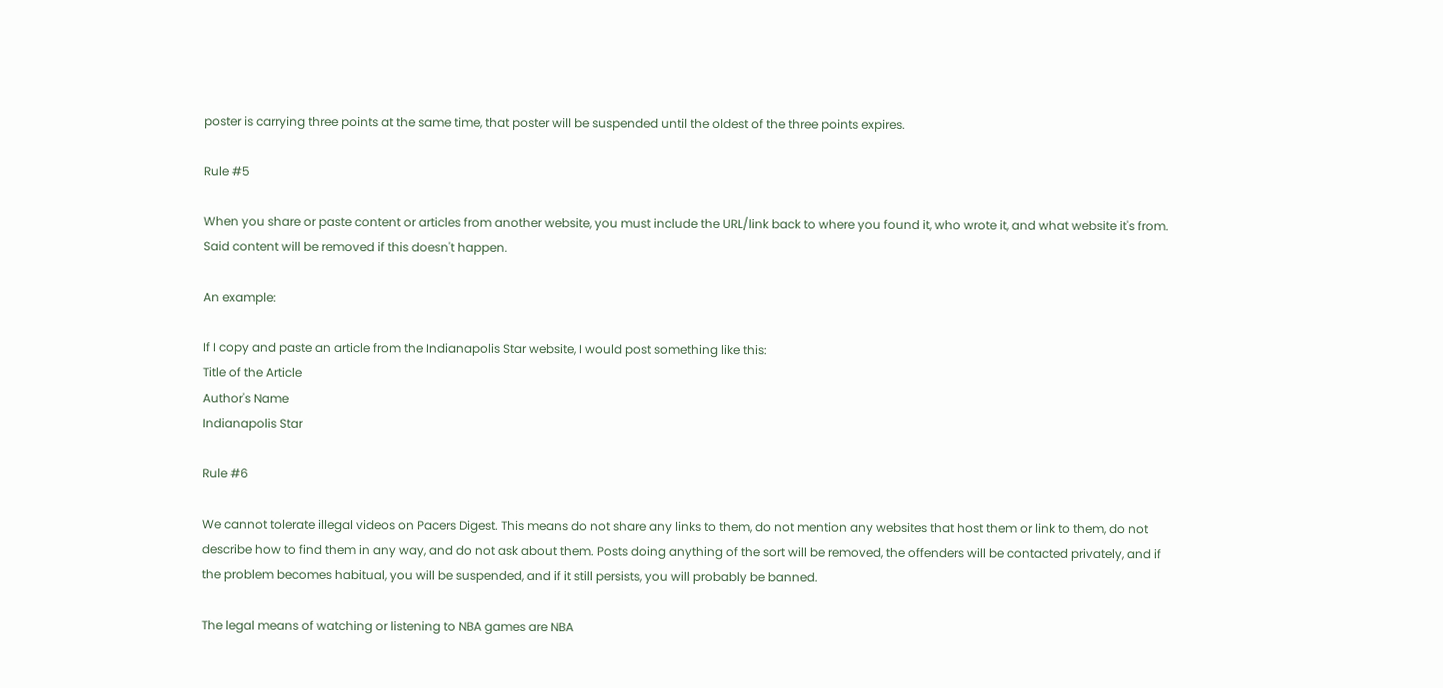poster is carrying three points at the same time, that poster will be suspended until the oldest of the three points expires.

Rule #5

When you share or paste content or articles from another website, you must include the URL/link back to where you found it, who wrote it, and what website it's from. Said content will be removed if this doesn't happen.

An example:

If I copy and paste an article from the Indianapolis Star website, I would post something like this:
Title of the Article
Author's Name
Indianapolis Star

Rule #6

We cannot tolerate illegal videos on Pacers Digest. This means do not share any links to them, do not mention any websites that host them or link to them, do not describe how to find them in any way, and do not ask about them. Posts doing anything of the sort will be removed, the offenders will be contacted privately, and if the problem becomes habitual, you will be suspended, and if it still persists, you will probably be banned.

The legal means of watching or listening to NBA games are NBA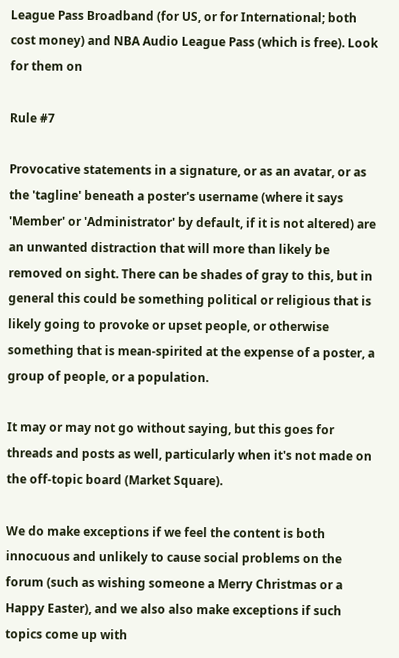League Pass Broadband (for US, or for International; both cost money) and NBA Audio League Pass (which is free). Look for them on

Rule #7

Provocative statements in a signature, or as an avatar, or as the 'tagline' beneath a poster's username (where it says 'Member' or 'Administrator' by default, if it is not altered) are an unwanted distraction that will more than likely be removed on sight. There can be shades of gray to this, but in general this could be something political or religious that is likely going to provoke or upset people, or otherwise something that is mean-spirited at the expense of a poster, a group of people, or a population.

It may or may not go without saying, but this goes for threads and posts as well, particularly when it's not made on the off-topic board (Market Square).

We do make exceptions if we feel the content is both innocuous and unlikely to cause social problems on the forum (such as wishing someone a Merry Christmas or a Happy Easter), and we also also make exceptions if such topics come up with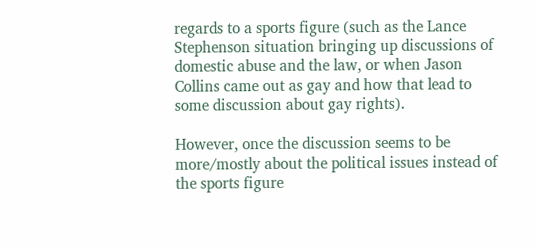regards to a sports figure (such as the Lance Stephenson situation bringing up discussions of domestic abuse and the law, or when Jason Collins came out as gay and how that lead to some discussion about gay rights).

However, once the discussion seems to be more/mostly about the political issues instead of the sports figure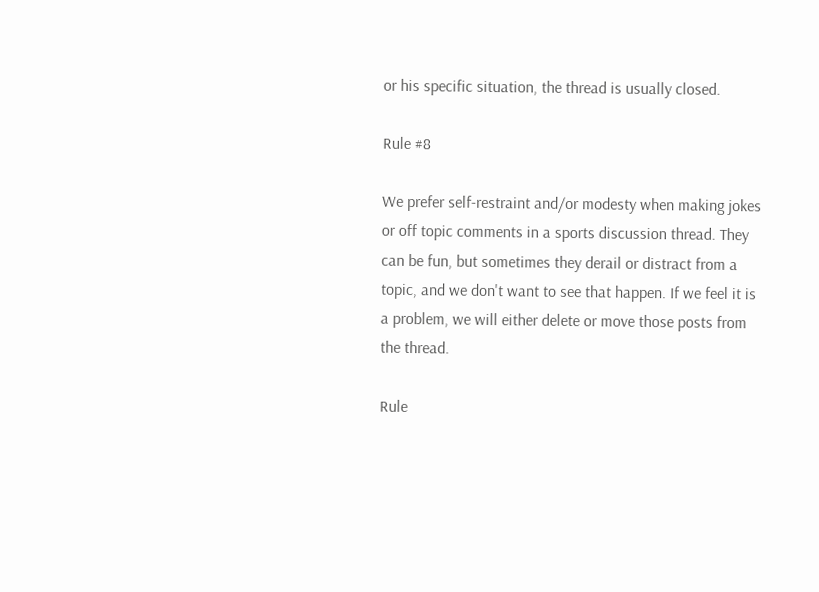or his specific situation, the thread is usually closed.

Rule #8

We prefer self-restraint and/or modesty when making jokes or off topic comments in a sports discussion thread. They can be fun, but sometimes they derail or distract from a topic, and we don't want to see that happen. If we feel it is a problem, we will either delete or move those posts from the thread.

Rule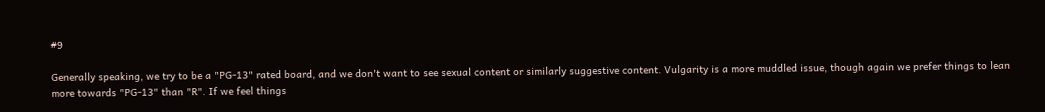#9

Generally speaking, we try to be a "PG-13" rated board, and we don't want to see sexual content or similarly suggestive content. Vulgarity is a more muddled issue, though again we prefer things to lean more towards "PG-13" than "R". If we feel things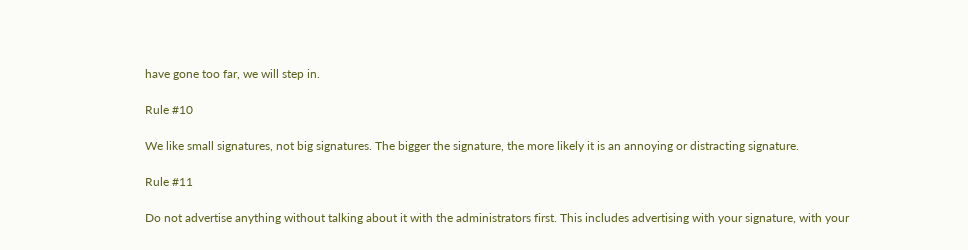have gone too far, we will step in.

Rule #10

We like small signatures, not big signatures. The bigger the signature, the more likely it is an annoying or distracting signature.

Rule #11

Do not advertise anything without talking about it with the administrators first. This includes advertising with your signature, with your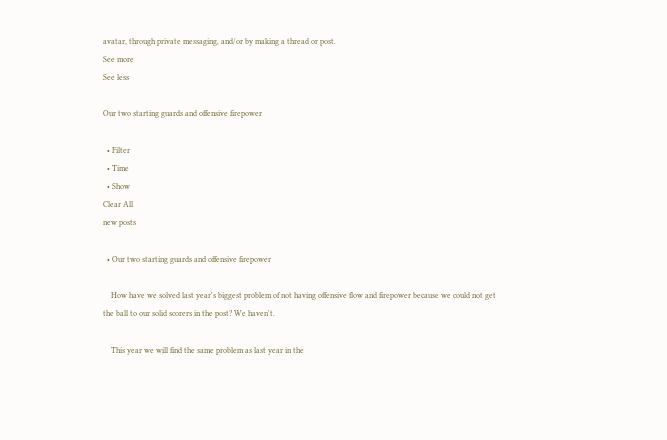avatar, through private messaging, and/or by making a thread or post.
See more
See less

Our two starting guards and offensive firepower

  • Filter
  • Time
  • Show
Clear All
new posts

  • Our two starting guards and offensive firepower

    How have we solved last year's biggest problem of not having offensive flow and firepower because we could not get the ball to our solid scorers in the post? We haven't.

    This year we will find the same problem as last year in the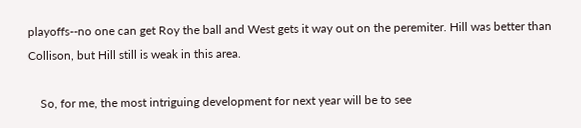playoffs--no one can get Roy the ball and West gets it way out on the peremiter. Hill was better than Collison, but Hill still is weak in this area.

    So, for me, the most intriguing development for next year will be to see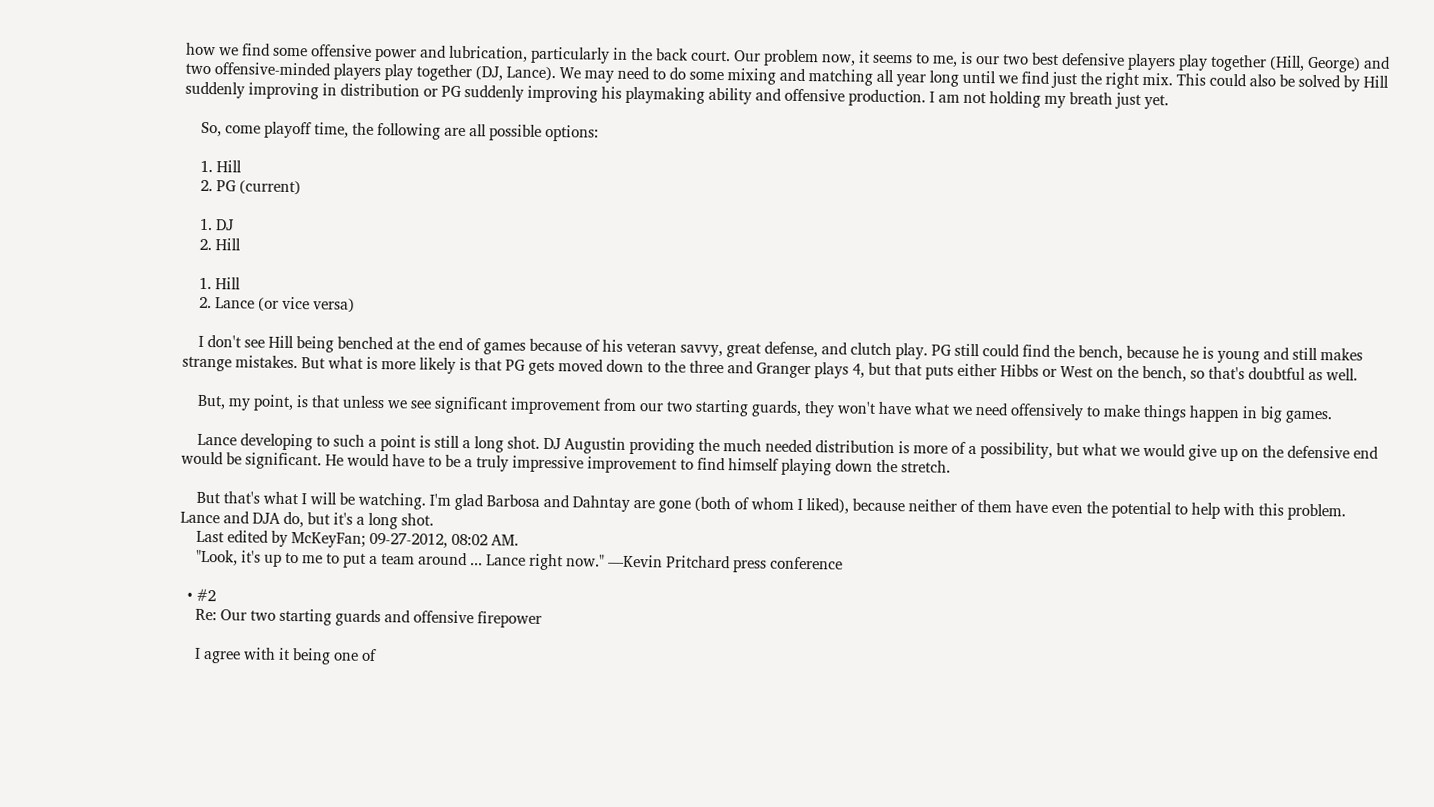how we find some offensive power and lubrication, particularly in the back court. Our problem now, it seems to me, is our two best defensive players play together (Hill, George) and two offensive-minded players play together (DJ, Lance). We may need to do some mixing and matching all year long until we find just the right mix. This could also be solved by Hill suddenly improving in distribution or PG suddenly improving his playmaking ability and offensive production. I am not holding my breath just yet.

    So, come playoff time, the following are all possible options:

    1. Hill
    2. PG (current)

    1. DJ
    2. Hill

    1. Hill
    2. Lance (or vice versa)

    I don't see Hill being benched at the end of games because of his veteran savvy, great defense, and clutch play. PG still could find the bench, because he is young and still makes strange mistakes. But what is more likely is that PG gets moved down to the three and Granger plays 4, but that puts either Hibbs or West on the bench, so that's doubtful as well.

    But, my point, is that unless we see significant improvement from our two starting guards, they won't have what we need offensively to make things happen in big games.

    Lance developing to such a point is still a long shot. DJ Augustin providing the much needed distribution is more of a possibility, but what we would give up on the defensive end would be significant. He would have to be a truly impressive improvement to find himself playing down the stretch.

    But that's what I will be watching. I'm glad Barbosa and Dahntay are gone (both of whom I liked), because neither of them have even the potential to help with this problem. Lance and DJA do, but it's a long shot.
    Last edited by McKeyFan; 09-27-2012, 08:02 AM.
    "Look, it's up to me to put a team around ... Lance right now." —Kevin Pritchard press conference

  • #2
    Re: Our two starting guards and offensive firepower

    I agree with it being one of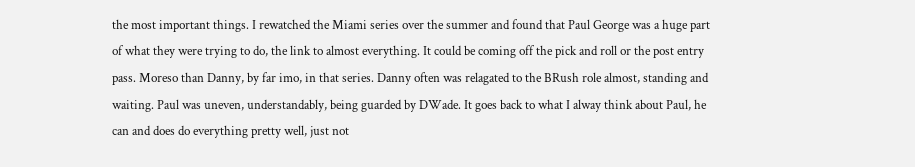the most important things. I rewatched the Miami series over the summer and found that Paul George was a huge part of what they were trying to do, the link to almost everything. It could be coming off the pick and roll or the post entry pass. Moreso than Danny, by far imo, in that series. Danny often was relagated to the BRush role almost, standing and waiting. Paul was uneven, understandably, being guarded by DWade. It goes back to what I alway think about Paul, he can and does do everything pretty well, just not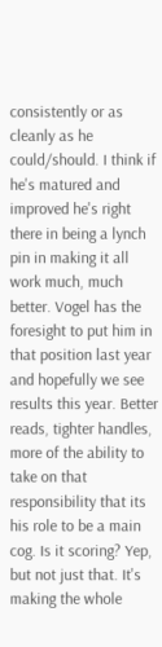consistently or as cleanly as he could/should. I think if he's matured and improved he's right there in being a lynch pin in making it all work much, much better. Vogel has the foresight to put him in that position last year and hopefully we see results this year. Better reads, tighter handles, more of the ability to take on that responsibility that its his role to be a main cog. Is it scoring? Yep, but not just that. It's making the whole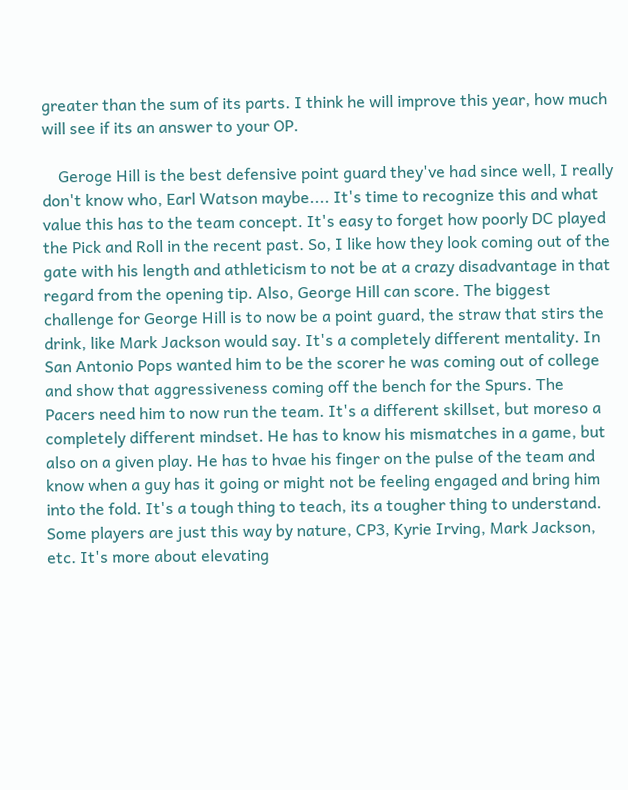greater than the sum of its parts. I think he will improve this year, how much will see if its an answer to your OP.

    Geroge Hill is the best defensive point guard they've had since well, I really don't know who, Earl Watson maybe.... It's time to recognize this and what value this has to the team concept. It's easy to forget how poorly DC played the Pick and Roll in the recent past. So, I like how they look coming out of the gate with his length and athleticism to not be at a crazy disadvantage in that regard from the opening tip. Also, George Hill can score. The biggest challenge for George Hill is to now be a point guard, the straw that stirs the drink, like Mark Jackson would say. It's a completely different mentality. In San Antonio Pops wanted him to be the scorer he was coming out of college and show that aggressiveness coming off the bench for the Spurs. The Pacers need him to now run the team. It's a different skillset, but moreso a completely different mindset. He has to know his mismatches in a game, but also on a given play. He has to hvae his finger on the pulse of the team and know when a guy has it going or might not be feeling engaged and bring him into the fold. It's a tough thing to teach, its a tougher thing to understand. Some players are just this way by nature, CP3, Kyrie Irving, Mark Jackson, etc. It's more about elevating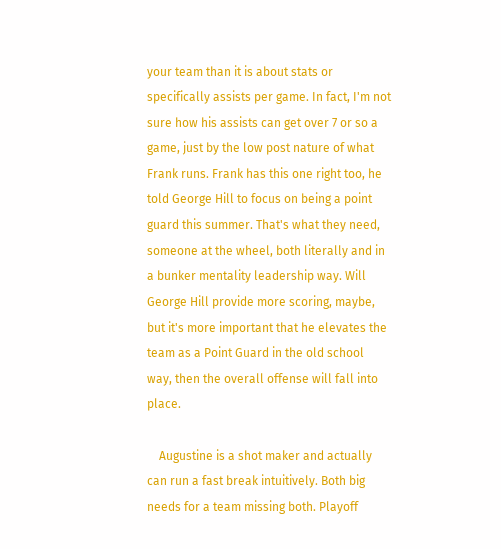your team than it is about stats or specifically assists per game. In fact, I'm not sure how his assists can get over 7 or so a game, just by the low post nature of what Frank runs. Frank has this one right too, he told George Hill to focus on being a point guard this summer. That's what they need, someone at the wheel, both literally and in a bunker mentality leadership way. Will George Hill provide more scoring, maybe, but it's more important that he elevates the team as a Point Guard in the old school way, then the overall offense will fall into place.

    Augustine is a shot maker and actually can run a fast break intuitively. Both big needs for a team missing both. Playoff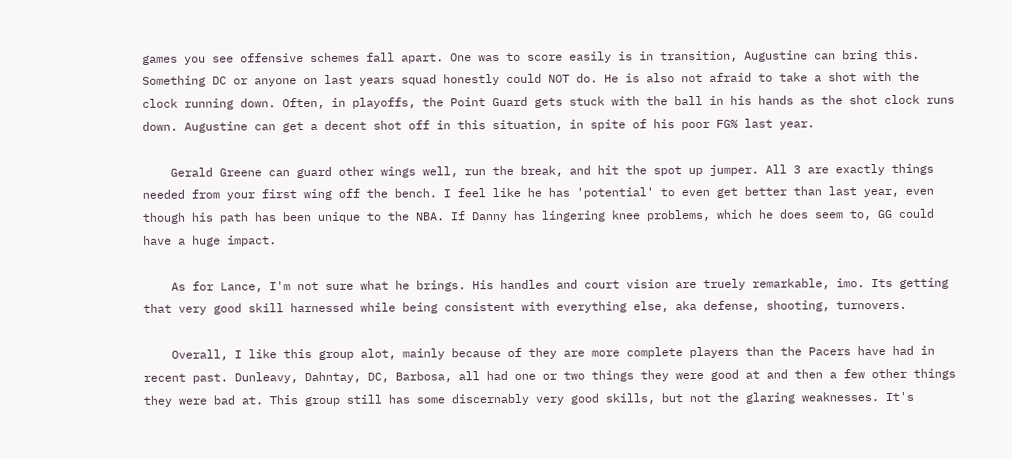games you see offensive schemes fall apart. One was to score easily is in transition, Augustine can bring this. Something DC or anyone on last years squad honestly could NOT do. He is also not afraid to take a shot with the clock running down. Often, in playoffs, the Point Guard gets stuck with the ball in his hands as the shot clock runs down. Augustine can get a decent shot off in this situation, in spite of his poor FG% last year.

    Gerald Greene can guard other wings well, run the break, and hit the spot up jumper. All 3 are exactly things needed from your first wing off the bench. I feel like he has 'potential' to even get better than last year, even though his path has been unique to the NBA. If Danny has lingering knee problems, which he does seem to, GG could have a huge impact.

    As for Lance, I'm not sure what he brings. His handles and court vision are truely remarkable, imo. Its getting that very good skill harnessed while being consistent with everything else, aka defense, shooting, turnovers.

    Overall, I like this group alot, mainly because of they are more complete players than the Pacers have had in recent past. Dunleavy, Dahntay, DC, Barbosa, all had one or two things they were good at and then a few other things they were bad at. This group still has some discernably very good skills, but not the glaring weaknesses. It's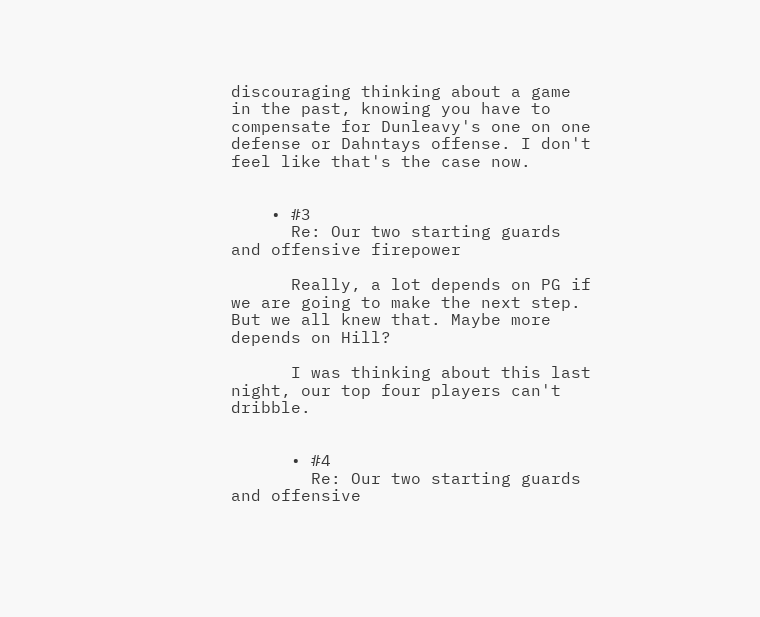discouraging thinking about a game in the past, knowing you have to compensate for Dunleavy's one on one defense or Dahntays offense. I don't feel like that's the case now.


    • #3
      Re: Our two starting guards and offensive firepower

      Really, a lot depends on PG if we are going to make the next step. But we all knew that. Maybe more depends on Hill?

      I was thinking about this last night, our top four players can't dribble.


      • #4
        Re: Our two starting guards and offensive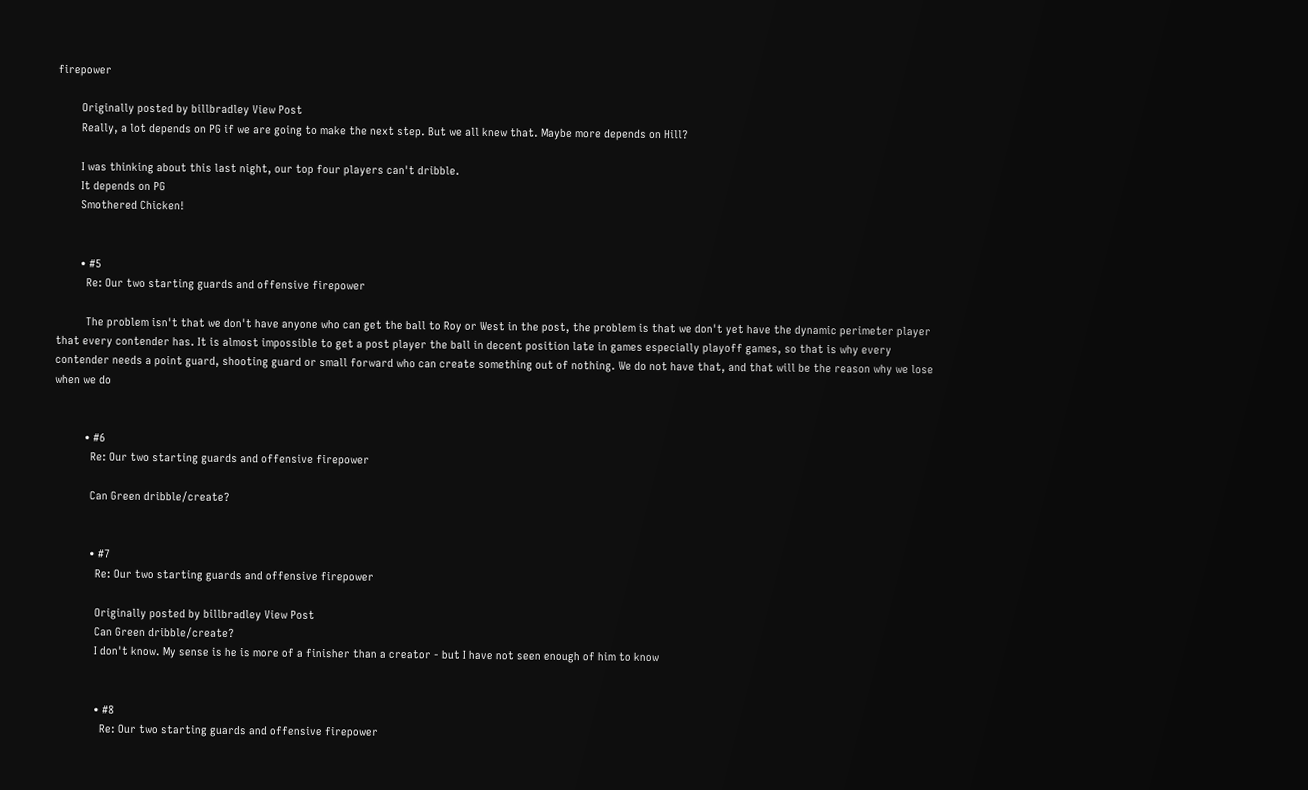firepower

        Originally posted by billbradley View Post
        Really, a lot depends on PG if we are going to make the next step. But we all knew that. Maybe more depends on Hill?

        I was thinking about this last night, our top four players can't dribble.
        It depends on PG
        Smothered Chicken!


        • #5
          Re: Our two starting guards and offensive firepower

          The problem isn't that we don't have anyone who can get the ball to Roy or West in the post, the problem is that we don't yet have the dynamic perimeter player that every contender has. It is almost impossible to get a post player the ball in decent position late in games especially playoff games, so that is why every contender needs a point guard, shooting guard or small forward who can create something out of nothing. We do not have that, and that will be the reason why we lose when we do


          • #6
            Re: Our two starting guards and offensive firepower

            Can Green dribble/create?


            • #7
              Re: Our two starting guards and offensive firepower

              Originally posted by billbradley View Post
              Can Green dribble/create?
              I don't know. My sense is he is more of a finisher than a creator - but I have not seen enough of him to know


              • #8
                Re: Our two starting guards and offensive firepower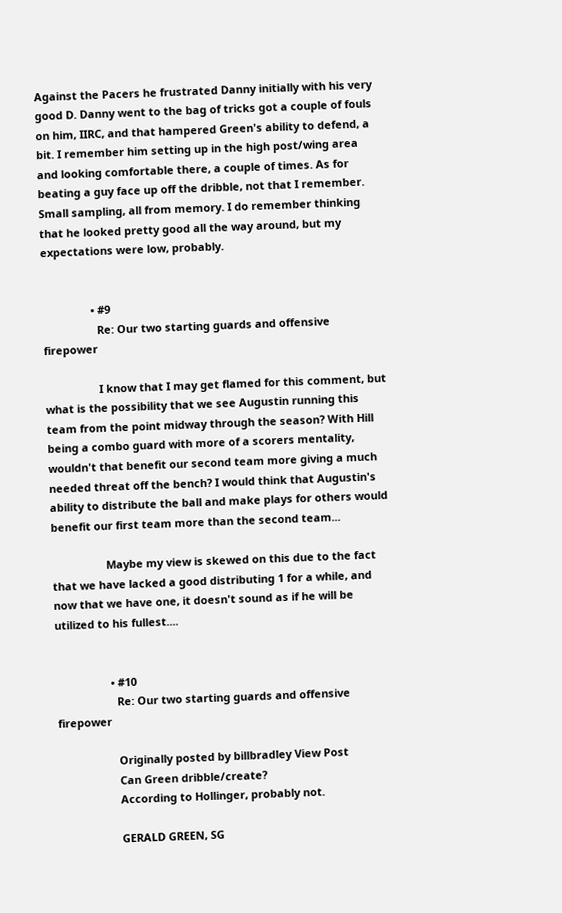Against the Pacers he frustrated Danny initially with his very good D. Danny went to the bag of tricks got a couple of fouls on him, IIRC, and that hampered Green's ability to defend, a bit. I remember him setting up in the high post/wing area and looking comfortable there, a couple of times. As for beating a guy face up off the dribble, not that I remember. Small sampling, all from memory. I do remember thinking that he looked pretty good all the way around, but my expectations were low, probably.


                • #9
                  Re: Our two starting guards and offensive firepower

                  I know that I may get flamed for this comment, but what is the possibility that we see Augustin running this team from the point midway through the season? With Hill being a combo guard with more of a scorers mentality, wouldn't that benefit our second team more giving a much needed threat off the bench? I would think that Augustin's ability to distribute the ball and make plays for others would benefit our first team more than the second team...

                  Maybe my view is skewed on this due to the fact that we have lacked a good distributing 1 for a while, and now that we have one, it doesn't sound as if he will be utilized to his fullest....


                  • #10
                    Re: Our two starting guards and offensive firepower

                    Originally posted by billbradley View Post
                    Can Green dribble/create?
                    According to Hollinger, probably not.

                    GERALD GREEN, SG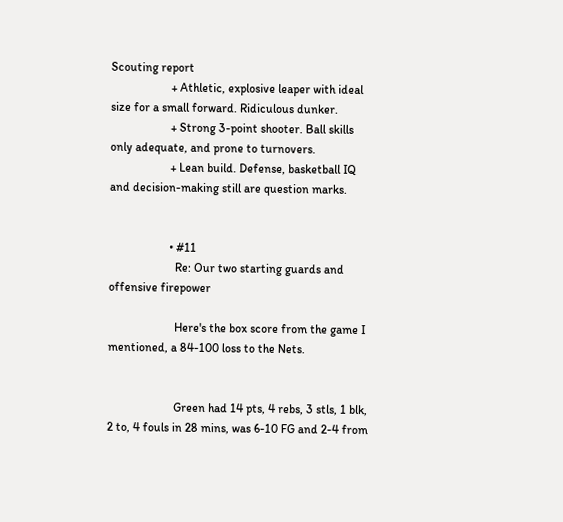Scouting report
                    + Athletic, explosive leaper with ideal size for a small forward. Ridiculous dunker.
                    + Strong 3-point shooter. Ball skills only adequate, and prone to turnovers.
                    + Lean build. Defense, basketball IQ and decision-making still are question marks.


                    • #11
                      Re: Our two starting guards and offensive firepower

                      Here's the box score from the game I mentioned, a 84-100 loss to the Nets.


                      Green had 14 pts, 4 rebs, 3 stls, 1 blk, 2 to, 4 fouls in 28 mins, was 6-10 FG and 2-4 from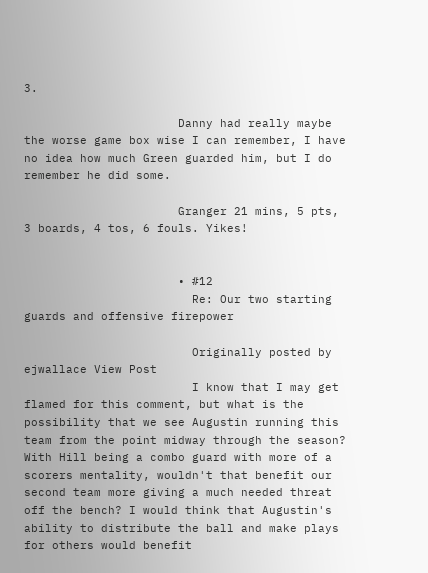3.

                      Danny had really maybe the worse game box wise I can remember, I have no idea how much Green guarded him, but I do remember he did some.

                      Granger 21 mins, 5 pts, 3 boards, 4 tos, 6 fouls. Yikes!


                      • #12
                        Re: Our two starting guards and offensive firepower

                        Originally posted by ejwallace View Post
                        I know that I may get flamed for this comment, but what is the possibility that we see Augustin running this team from the point midway through the season? With Hill being a combo guard with more of a scorers mentality, wouldn't that benefit our second team more giving a much needed threat off the bench? I would think that Augustin's ability to distribute the ball and make plays for others would benefit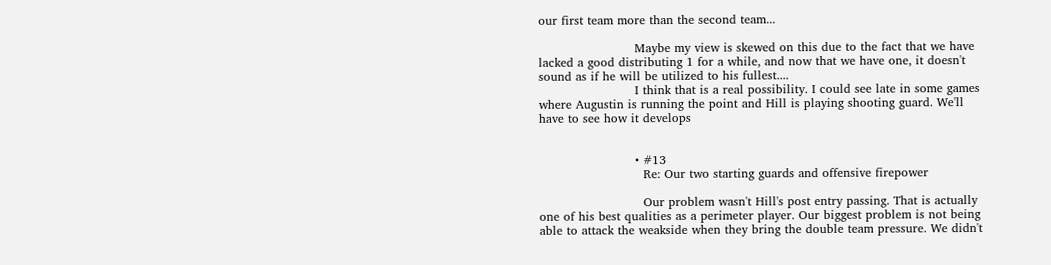our first team more than the second team...

                        Maybe my view is skewed on this due to the fact that we have lacked a good distributing 1 for a while, and now that we have one, it doesn't sound as if he will be utilized to his fullest....
                        I think that is a real possibility. I could see late in some games where Augustin is running the point and Hill is playing shooting guard. We'll have to see how it develops


                        • #13
                          Re: Our two starting guards and offensive firepower

                          Our problem wasn't Hill's post entry passing. That is actually one of his best qualities as a perimeter player. Our biggest problem is not being able to attack the weakside when they bring the double team pressure. We didn't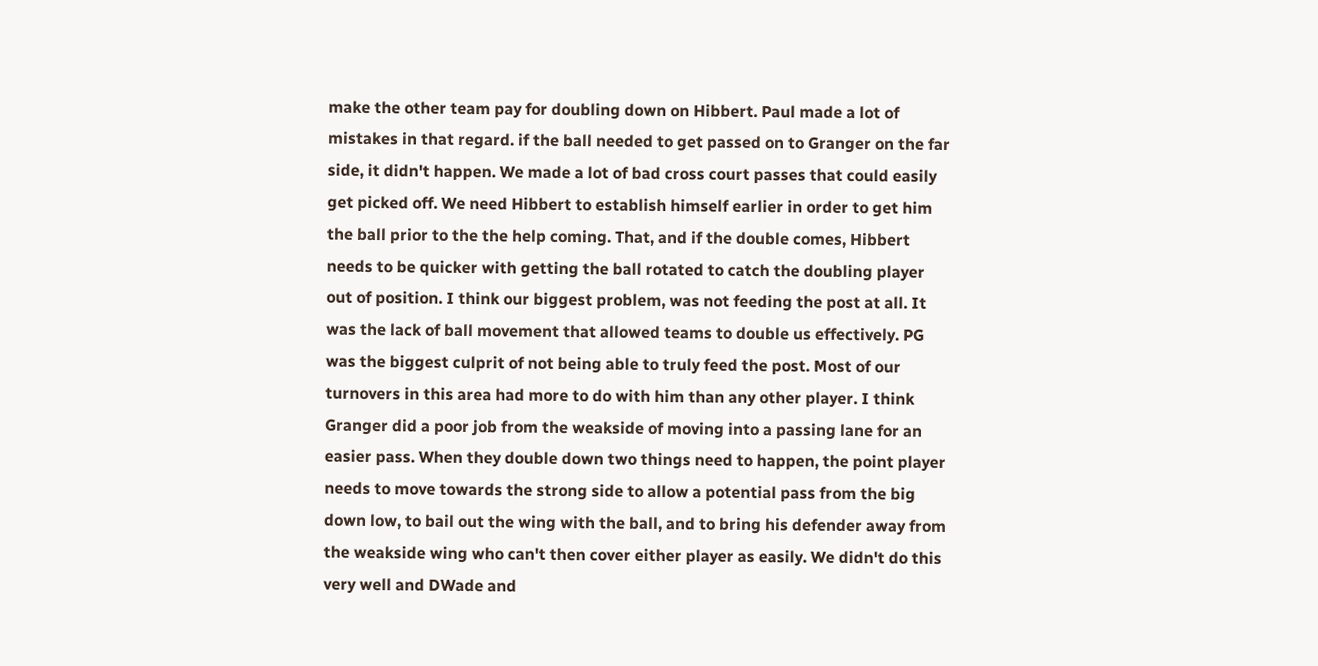make the other team pay for doubling down on Hibbert. Paul made a lot of mistakes in that regard. if the ball needed to get passed on to Granger on the far side, it didn't happen. We made a lot of bad cross court passes that could easily get picked off. We need Hibbert to establish himself earlier in order to get him the ball prior to the the help coming. That, and if the double comes, Hibbert needs to be quicker with getting the ball rotated to catch the doubling player out of position. I think our biggest problem, was not feeding the post at all. It was the lack of ball movement that allowed teams to double us effectively. PG was the biggest culprit of not being able to truly feed the post. Most of our turnovers in this area had more to do with him than any other player. I think Granger did a poor job from the weakside of moving into a passing lane for an easier pass. When they double down two things need to happen, the point player needs to move towards the strong side to allow a potential pass from the big down low, to bail out the wing with the ball, and to bring his defender away from the weakside wing who can't then cover either player as easily. We didn't do this very well and DWade and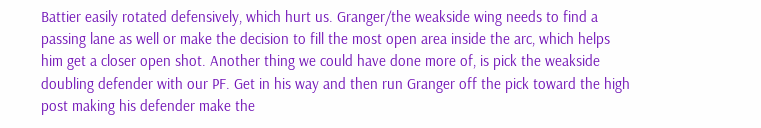Battier easily rotated defensively, which hurt us. Granger/the weakside wing needs to find a passing lane as well or make the decision to fill the most open area inside the arc, which helps him get a closer open shot. Another thing we could have done more of, is pick the weakside doubling defender with our PF. Get in his way and then run Granger off the pick toward the high post making his defender make the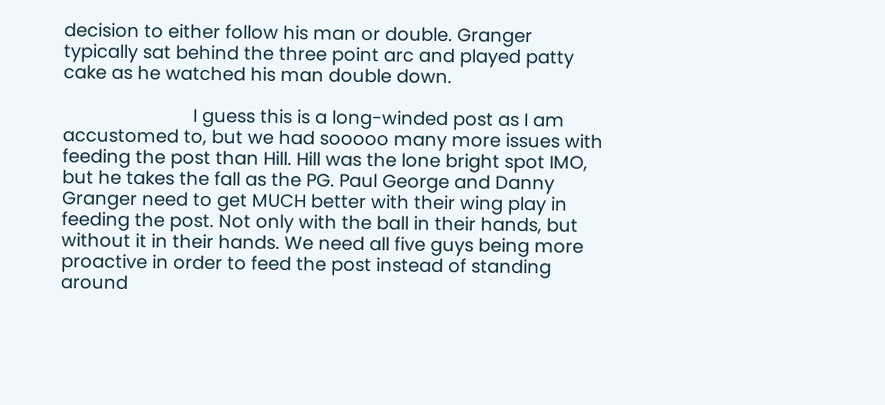decision to either follow his man or double. Granger typically sat behind the three point arc and played patty cake as he watched his man double down.

                          I guess this is a long-winded post as I am accustomed to, but we had sooooo many more issues with feeding the post than Hill. Hill was the lone bright spot IMO, but he takes the fall as the PG. Paul George and Danny Granger need to get MUCH better with their wing play in feeding the post. Not only with the ball in their hands, but without it in their hands. We need all five guys being more proactive in order to feed the post instead of standing around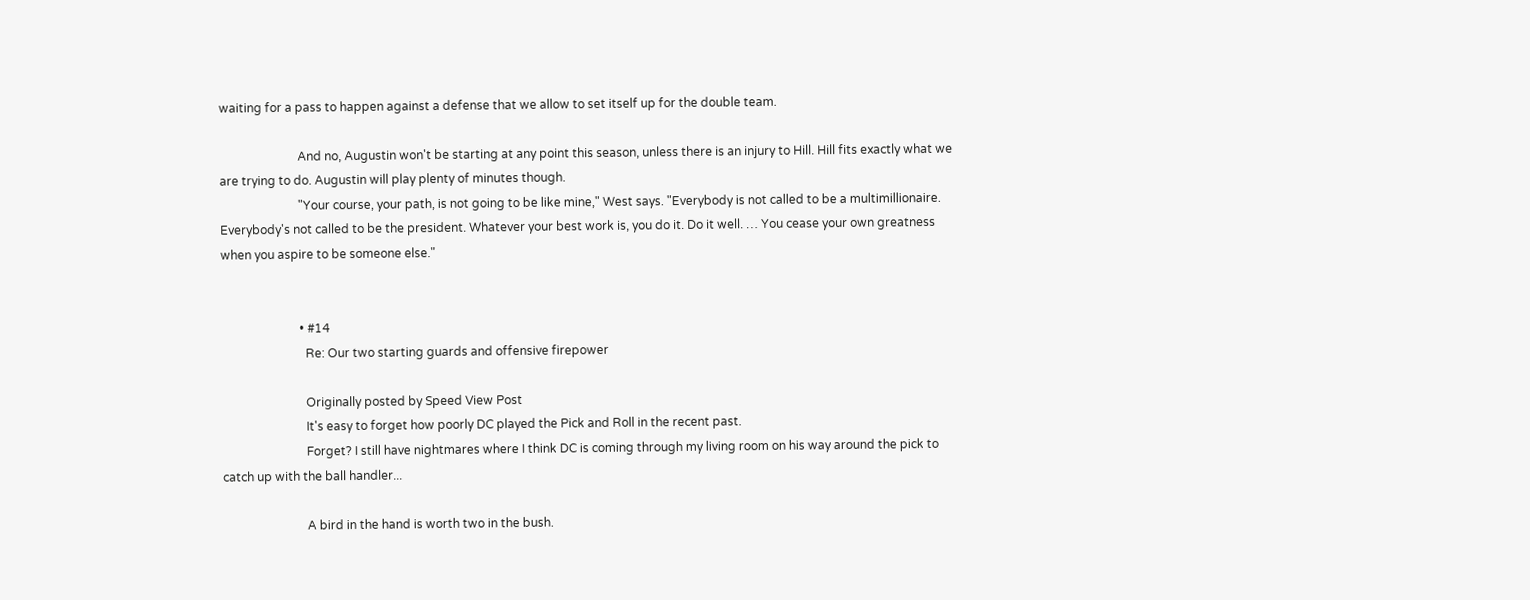waiting for a pass to happen against a defense that we allow to set itself up for the double team.

                          And no, Augustin won't be starting at any point this season, unless there is an injury to Hill. Hill fits exactly what we are trying to do. Augustin will play plenty of minutes though.
                          "Your course, your path, is not going to be like mine," West says. "Everybody is not called to be a multimillionaire. Everybody's not called to be the president. Whatever your best work is, you do it. Do it well. … You cease your own greatness when you aspire to be someone else."


                          • #14
                            Re: Our two starting guards and offensive firepower

                            Originally posted by Speed View Post
                            It's easy to forget how poorly DC played the Pick and Roll in the recent past.
                            Forget? I still have nightmares where I think DC is coming through my living room on his way around the pick to catch up with the ball handler...

                            A bird in the hand is worth two in the bush.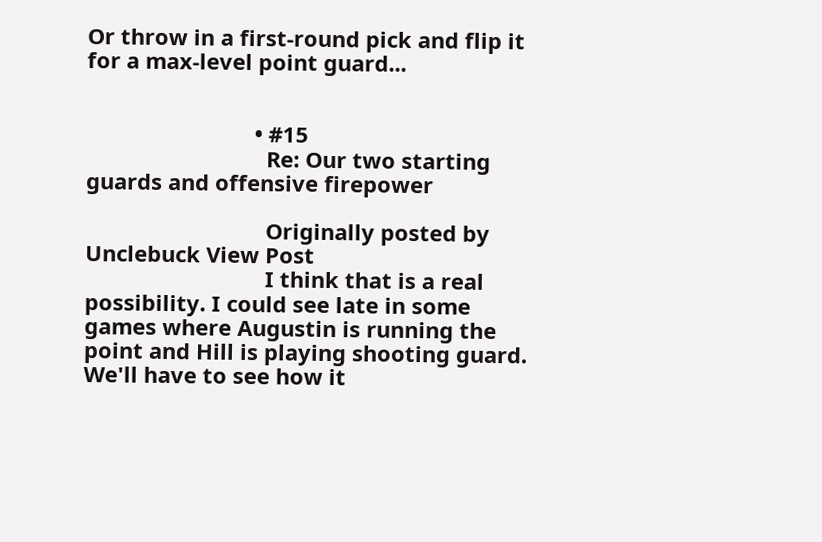Or throw in a first-round pick and flip it for a max-level point guard...


                            • #15
                              Re: Our two starting guards and offensive firepower

                              Originally posted by Unclebuck View Post
                              I think that is a real possibility. I could see late in some games where Augustin is running the point and Hill is playing shooting guard. We'll have to see how it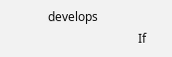develops
                              If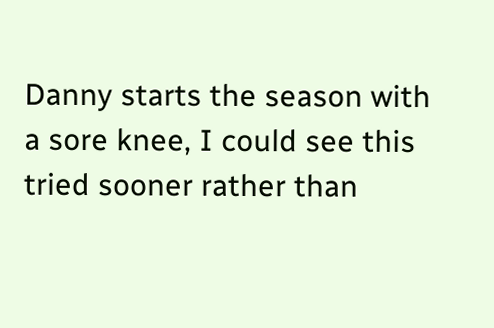Danny starts the season with a sore knee, I could see this tried sooner rather than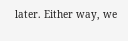later. Either way, we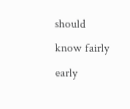should know fairly early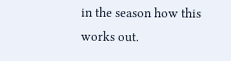in the season how this works out.